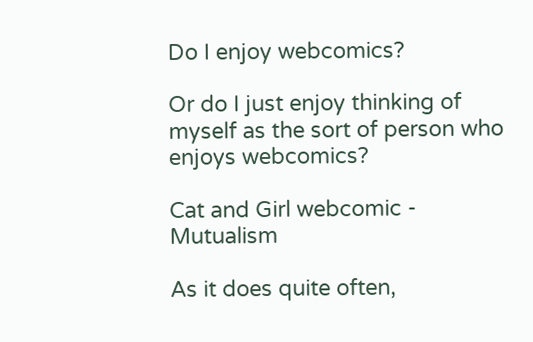Do I enjoy webcomics?

Or do I just enjoy thinking of myself as the sort of person who enjoys webcomics?

Cat and Girl webcomic - Mutualism

As it does quite often,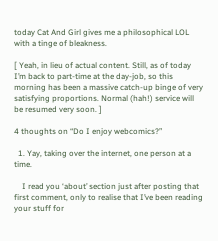today Cat And Girl gives me a philosophical LOL with a tinge of bleakness.

[ Yeah, in lieu of actual content. Still, as of today I’m back to part-time at the day-job, so this morning has been a massive catch-up binge of very satisfying proportions. Normal (hah!) service will be resumed very soon. ]

4 thoughts on “Do I enjoy webcomics?”

  1. Yay, taking over the internet, one person at a time.

    I read you ‘about’ section just after posting that first comment, only to realise that I’ve been reading your stuff for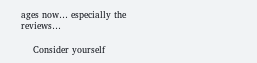ages now… especially the reviews…

    Consider yourself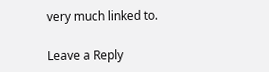very much linked to.

Leave a Reply